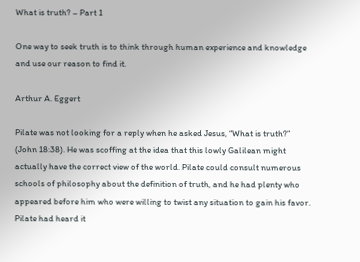What is truth? – Part 1

One way to seek truth is to think through human experience and knowledge and use our reason to find it.

Arthur A. Eggert

Pilate was not looking for a reply when he asked Jesus, “What is truth?” (John 18:38). He was scoffing at the idea that this lowly Galilean might actually have the correct view of the world. Pilate could consult numerous schools of philosophy about the definition of truth, and he had plenty who appeared before him who were willing to twist any situation to gain his favor. Pilate had heard it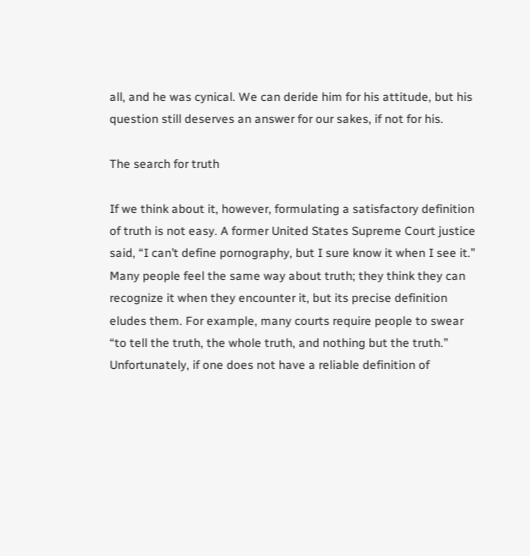all, and he was cynical. We can deride him for his attitude, but his question still deserves an answer for our sakes, if not for his.

The search for truth

If we think about it, however, formulating a satisfactory definition of truth is not easy. A former United States Supreme Court justice said, “I can’t define pornography, but I sure know it when I see it.” Many people feel the same way about truth; they think they can recognize it when they encounter it, but its precise definition eludes them. For example, many courts require people to swear “to tell the truth, the whole truth, and nothing but the truth.” Unfortunately, if one does not have a reliable definition of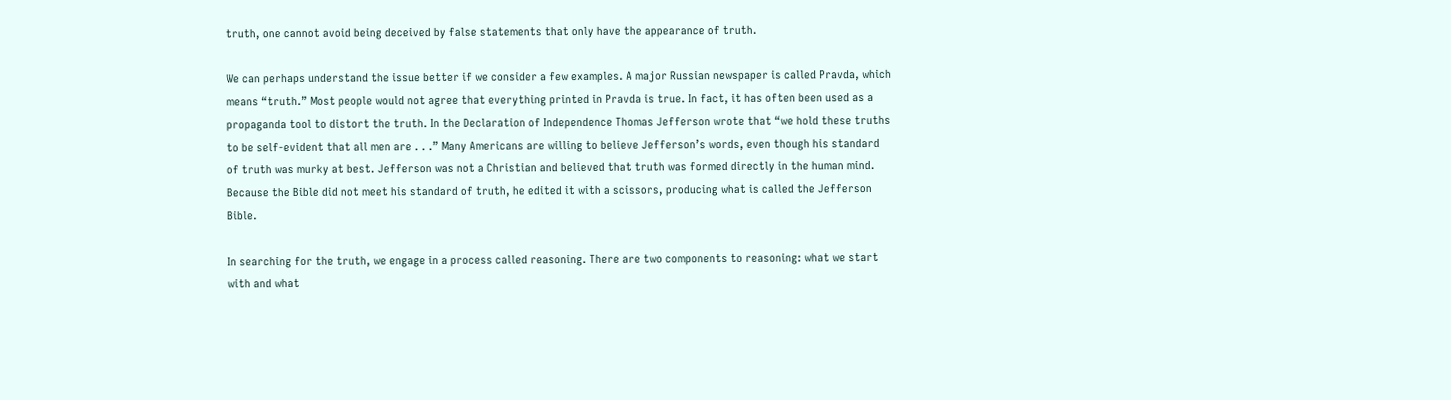truth, one cannot avoid being deceived by false statements that only have the appearance of truth.

We can perhaps understand the issue better if we consider a few examples. A major Russian newspaper is called Pravda, which means “truth.” Most people would not agree that everything printed in Pravda is true. In fact, it has often been used as a propaganda tool to distort the truth. In the Declaration of Independence Thomas Jefferson wrote that “we hold these truths to be self-evident that all men are . . .” Many Americans are willing to believe Jefferson’s words, even though his standard of truth was murky at best. Jefferson was not a Christian and believed that truth was formed directly in the human mind. Because the Bible did not meet his standard of truth, he edited it with a scissors, producing what is called the Jefferson Bible.

In searching for the truth, we engage in a process called reasoning. There are two components to reasoning: what we start with and what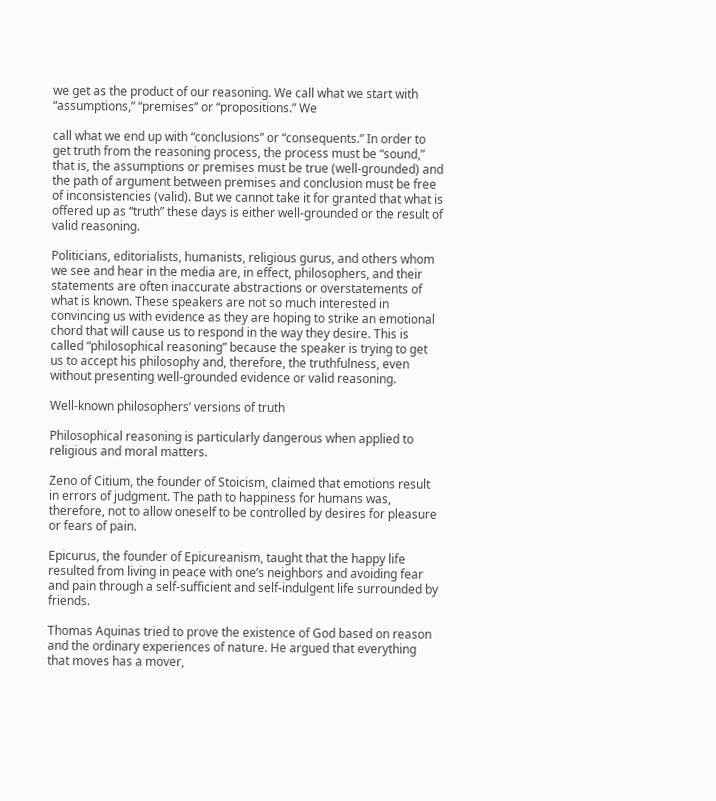we get as the product of our reasoning. We call what we start with “assumptions,” “premises” or “propositions.” We

call what we end up with “conclusions” or “consequents.” In order to get truth from the reasoning process, the process must be “sound,” that is, the assumptions or premises must be true (well-grounded) and the path of argument between premises and conclusion must be free of inconsistencies (valid). But we cannot take it for granted that what is offered up as “truth” these days is either well-grounded or the result of valid reasoning.

Politicians, editorialists, humanists, religious gurus, and others whom we see and hear in the media are, in effect, philosophers, and their statements are often inaccurate abstractions or overstatements of what is known. These speakers are not so much interested in convincing us with evidence as they are hoping to strike an emotional chord that will cause us to respond in the way they desire. This is called “philosophical reasoning” because the speaker is trying to get us to accept his philosophy and, therefore, the truthfulness, even without presenting well-grounded evidence or valid reasoning.

Well-known philosophers’ versions of truth

Philosophical reasoning is particularly dangerous when applied to religious and moral matters.

Zeno of Citium, the founder of Stoicism, claimed that emotions result in errors of judgment. The path to happiness for humans was, therefore, not to allow oneself to be controlled by desires for pleasure or fears of pain.

Epicurus, the founder of Epicureanism, taught that the happy life resulted from living in peace with one’s neighbors and avoiding fear and pain through a self-sufficient and self-indulgent life surrounded by friends.

Thomas Aquinas tried to prove the existence of God based on reason and the ordinary experiences of nature. He argued that everything that moves has a mover,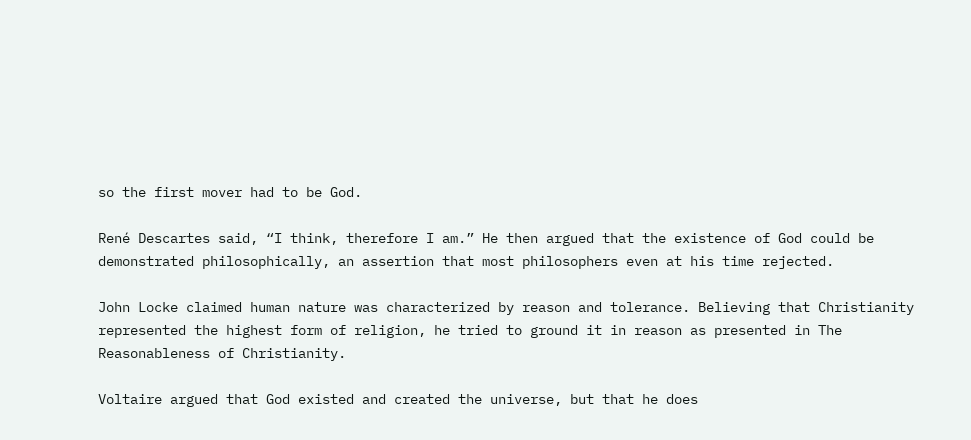so the first mover had to be God.

René Descartes said, “I think, therefore I am.” He then argued that the existence of God could be demonstrated philosophically, an assertion that most philosophers even at his time rejected.

John Locke claimed human nature was characterized by reason and tolerance. Believing that Christianity represented the highest form of religion, he tried to ground it in reason as presented in The Reasonableness of Christianity.

Voltaire argued that God existed and created the universe, but that he does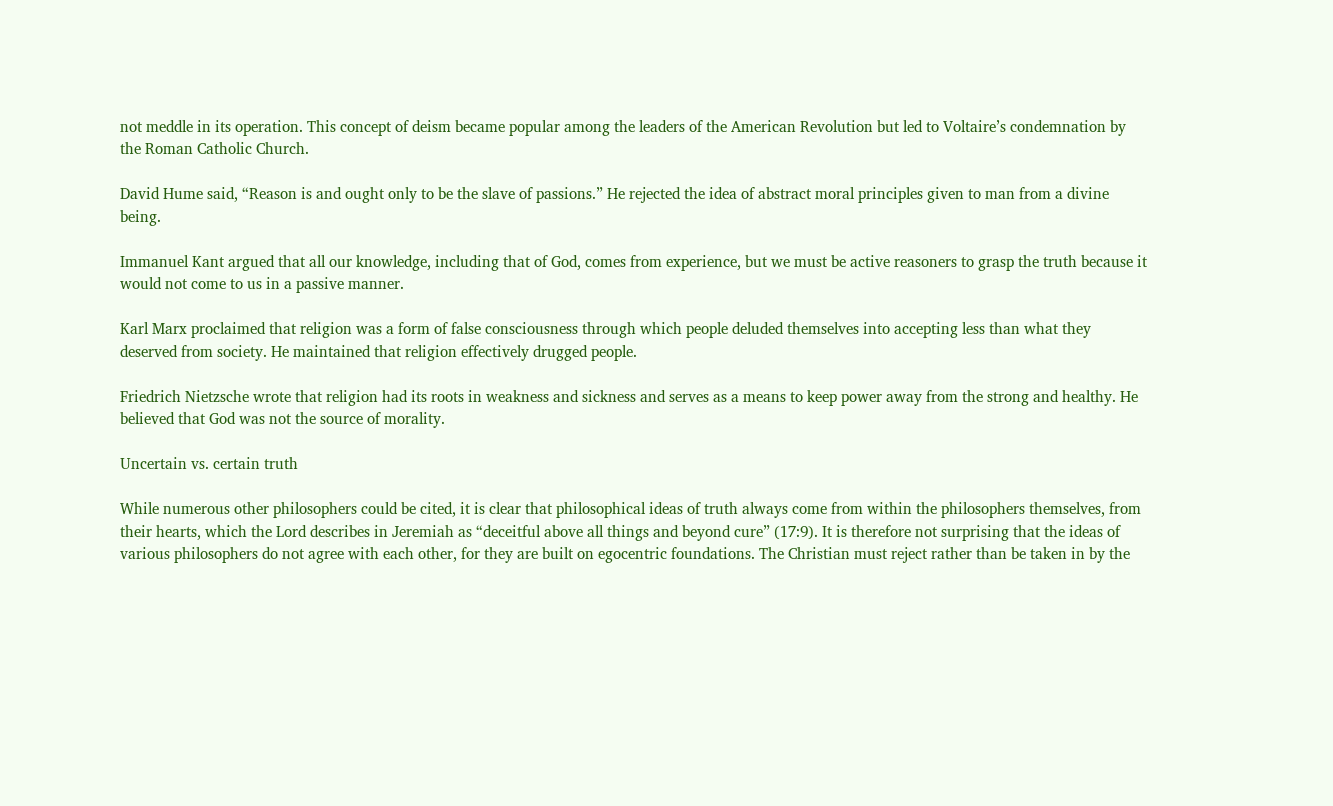not meddle in its operation. This concept of deism became popular among the leaders of the American Revolution but led to Voltaire’s condemnation by the Roman Catholic Church.

David Hume said, “Reason is and ought only to be the slave of passions.” He rejected the idea of abstract moral principles given to man from a divine being.

Immanuel Kant argued that all our knowledge, including that of God, comes from experience, but we must be active reasoners to grasp the truth because it would not come to us in a passive manner.

Karl Marx proclaimed that religion was a form of false consciousness through which people deluded themselves into accepting less than what they deserved from society. He maintained that religion effectively drugged people.

Friedrich Nietzsche wrote that religion had its roots in weakness and sickness and serves as a means to keep power away from the strong and healthy. He believed that God was not the source of morality.

Uncertain vs. certain truth

While numerous other philosophers could be cited, it is clear that philosophical ideas of truth always come from within the philosophers themselves, from their hearts, which the Lord describes in Jeremiah as “deceitful above all things and beyond cure” (17:9). It is therefore not surprising that the ideas of various philosophers do not agree with each other, for they are built on egocentric foundations. The Christian must reject rather than be taken in by the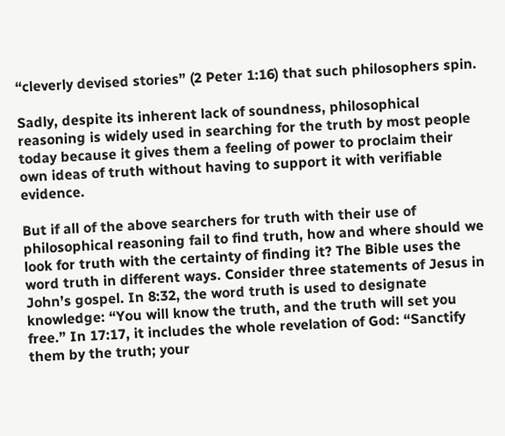“cleverly devised stories” (2 Peter 1:16) that such philosophers spin.

Sadly, despite its inherent lack of soundness, philosophical reasoning is widely used in searching for the truth by most people today because it gives them a feeling of power to proclaim their own ideas of truth without having to support it with verifiable evidence.

But if all of the above searchers for truth with their use of philosophical reasoning fail to find truth, how and where should we look for truth with the certainty of finding it? The Bible uses the word truth in different ways. Consider three statements of Jesus in John’s gospel. In 8:32, the word truth is used to designate knowledge: “You will know the truth, and the truth will set you free.” In 17:17, it includes the whole revelation of God: “Sanctify them by the truth; your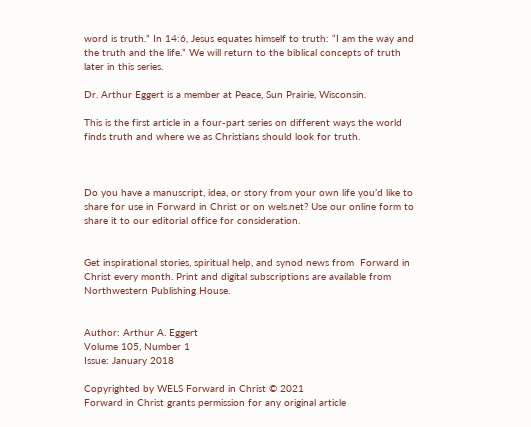word is truth.” In 14:6, Jesus equates himself to truth: “I am the way and the truth and the life.” We will return to the biblical concepts of truth later in this series.

Dr. Arthur Eggert is a member at Peace, Sun Prairie, Wisconsin.

This is the first article in a four-part series on different ways the world finds truth and where we as Christians should look for truth.



Do you have a manuscript, idea, or story from your own life you’d like to share for use in Forward in Christ or on wels.net? Use our online form to share it to our editorial office for consideration.


Get inspirational stories, spiritual help, and synod news from  Forward in Christ every month. Print and digital subscriptions are available from Northwestern Publishing House.


Author: Arthur A. Eggert
Volume 105, Number 1
Issue: January 2018

Copyrighted by WELS Forward in Christ © 2021
Forward in Christ grants permission for any original article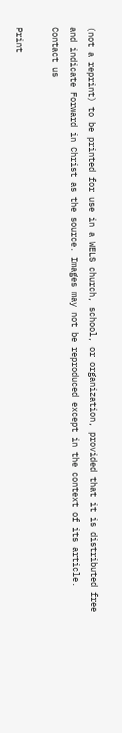(not a reprint) to be printed for use in a WELS church, school, or organization, provided that it is distributed free and indicate Forward in Christ as the source. Images may not be reproduced except in the context of its article. Contact us

Print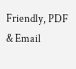Friendly, PDF & Email